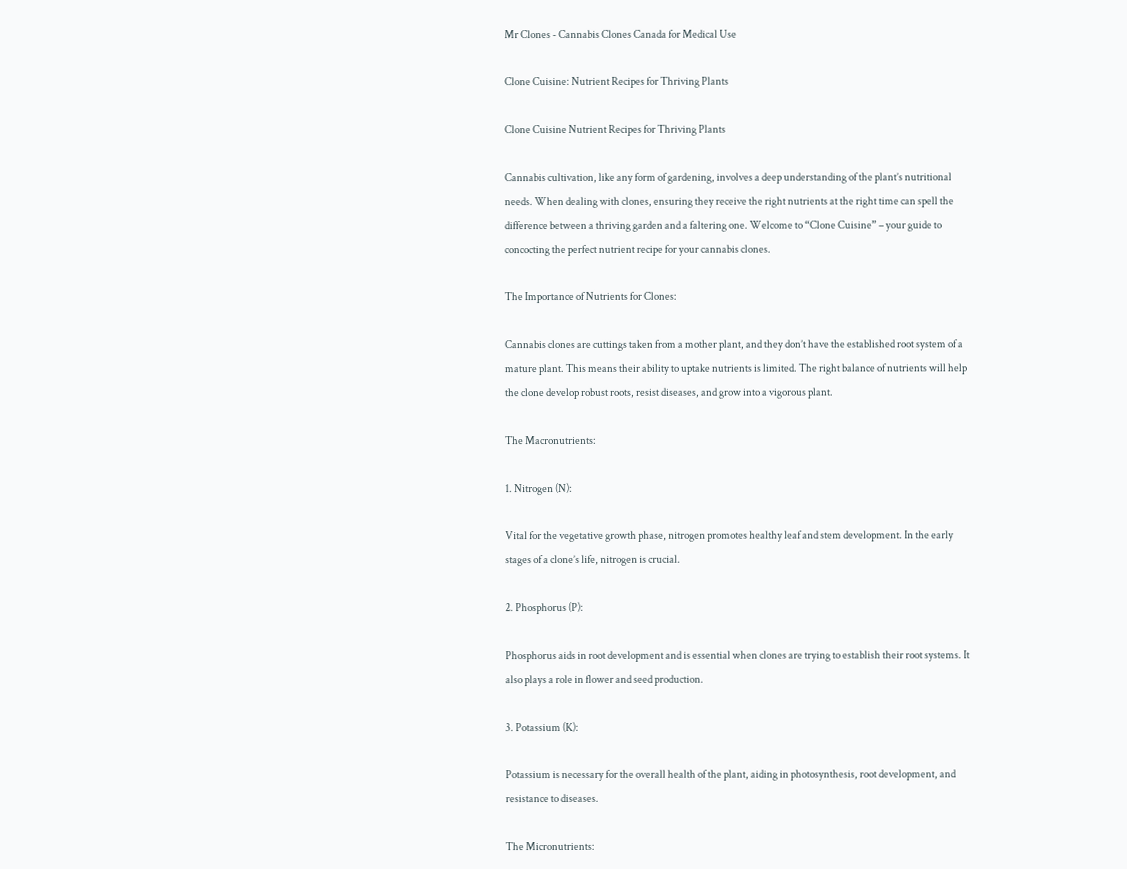Mr Clones - Cannabis Clones Canada for Medical Use

Clone Cuisine: Nutrient Recipes for Thriving Plants

Clone Cuisine Nutrient Recipes for Thriving Plants

Cannabis cultivation, like any form of gardening, involves a deep understanding of the plant’s nutritional needs. When dealing with clones, ensuring they receive the right nutrients at the right time can spell the difference between a thriving garden and a faltering one. Welcome to “Clone Cuisine” – your guide to concocting the perfect nutrient recipe for your cannabis clones.

The Importance of Nutrients for Clones:

Cannabis clones are cuttings taken from a mother plant, and they don’t have the established root system of a mature plant. This means their ability to uptake nutrients is limited. The right balance of nutrients will help the clone develop robust roots, resist diseases, and grow into a vigorous plant.

The Macronutrients:

1. Nitrogen (N):

Vital for the vegetative growth phase, nitrogen promotes healthy leaf and stem development. In the early stages of a clone’s life, nitrogen is crucial.

2. Phosphorus (P):

Phosphorus aids in root development and is essential when clones are trying to establish their root systems. It also plays a role in flower and seed production.

3. Potassium (K):

Potassium is necessary for the overall health of the plant, aiding in photosynthesis, root development, and resistance to diseases.

The Micronutrients: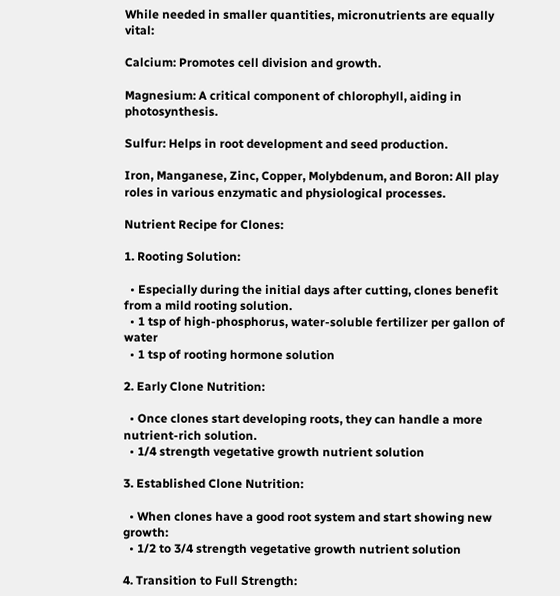While needed in smaller quantities, micronutrients are equally vital:

Calcium: Promotes cell division and growth.

Magnesium: A critical component of chlorophyll, aiding in photosynthesis.

Sulfur: Helps in root development and seed production.

Iron, Manganese, Zinc, Copper, Molybdenum, and Boron: All play roles in various enzymatic and physiological processes.

Nutrient Recipe for Clones:

1. Rooting Solution:

  • Especially during the initial days after cutting, clones benefit from a mild rooting solution.
  • 1 tsp of high-phosphorus, water-soluble fertilizer per gallon of water
  • 1 tsp of rooting hormone solution

2. Early Clone Nutrition:

  • Once clones start developing roots, they can handle a more nutrient-rich solution.
  • 1/4 strength vegetative growth nutrient solution

3. Established Clone Nutrition:

  • When clones have a good root system and start showing new growth:
  • 1/2 to 3/4 strength vegetative growth nutrient solution

4. Transition to Full Strength: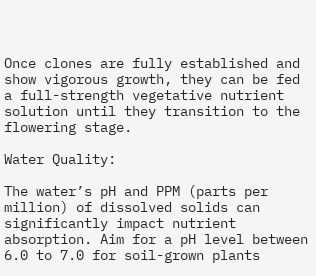Once clones are fully established and show vigorous growth, they can be fed a full-strength vegetative nutrient solution until they transition to the flowering stage.

Water Quality:

The water’s pH and PPM (parts per million) of dissolved solids can significantly impact nutrient absorption. Aim for a pH level between 6.0 to 7.0 for soil-grown plants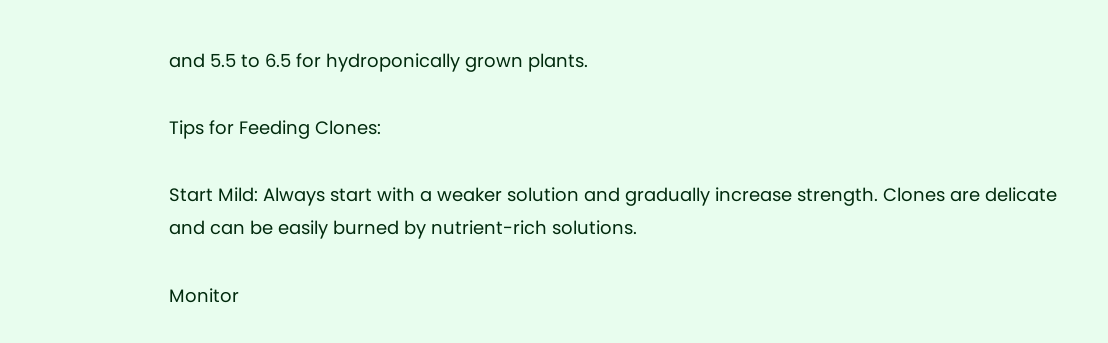and 5.5 to 6.5 for hydroponically grown plants.

Tips for Feeding Clones:

Start Mild: Always start with a weaker solution and gradually increase strength. Clones are delicate and can be easily burned by nutrient-rich solutions.

Monitor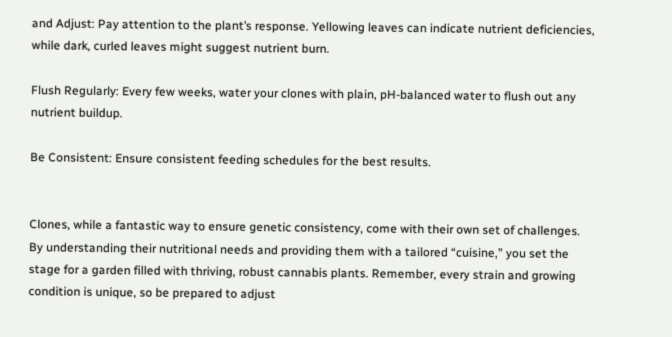and Adjust: Pay attention to the plant’s response. Yellowing leaves can indicate nutrient deficiencies, while dark, curled leaves might suggest nutrient burn.

Flush Regularly: Every few weeks, water your clones with plain, pH-balanced water to flush out any nutrient buildup.

Be Consistent: Ensure consistent feeding schedules for the best results.


Clones, while a fantastic way to ensure genetic consistency, come with their own set of challenges. By understanding their nutritional needs and providing them with a tailored “cuisine,” you set the stage for a garden filled with thriving, robust cannabis plants. Remember, every strain and growing condition is unique, so be prepared to adjust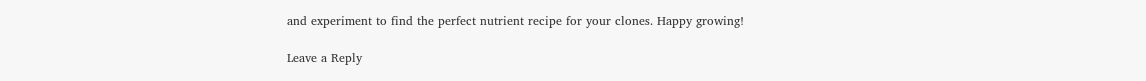and experiment to find the perfect nutrient recipe for your clones. Happy growing!

Leave a Reply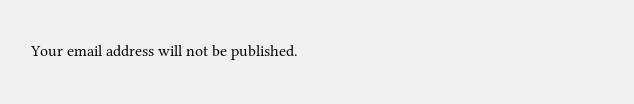Your email address will not be published.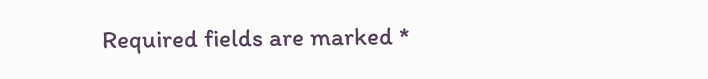Required fields are marked *